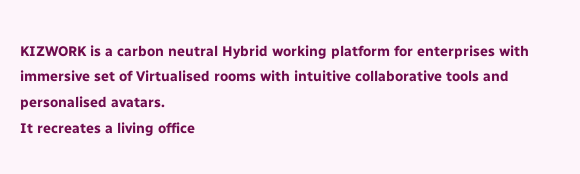KIZWORK is a carbon neutral Hybrid working platform for enterprises with immersive set of Virtualised rooms with intuitive collaborative tools and personalised avatars.
It recreates a living office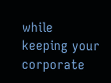while keeping your corporate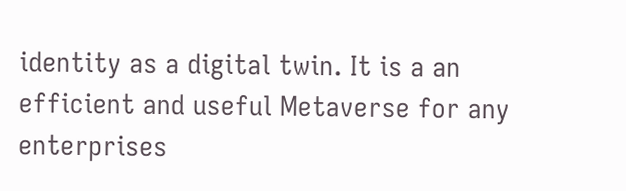identity as a digital twin. It is a an efficient and useful Metaverse for any enterprises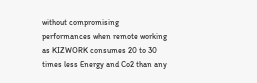without compromising performances when remote working as KIZWORK consumes 20 to 30 times less Energy and Co2 than any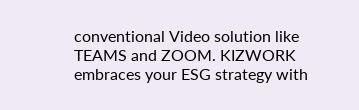conventional Video solution like TEAMS and ZOOM. KIZWORK embraces your ESG strategy with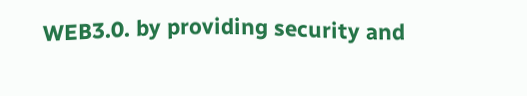WEB3.0. by providing security and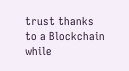trust thanks to a Blockchain while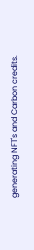generating NFT's and Carbon credits.